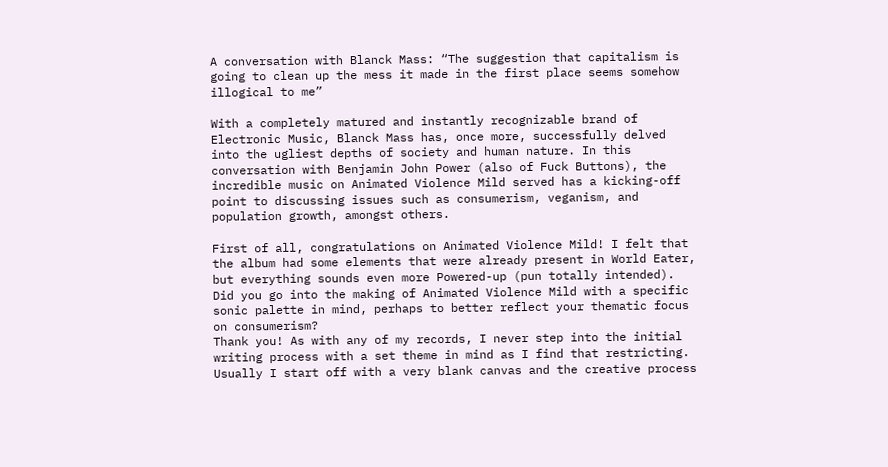A conversation with Blanck Mass: “The suggestion that capitalism is going to clean up the mess it made in the first place seems somehow illogical to me”

With a completely matured and instantly recognizable brand of Electronic Music, Blanck Mass has, once more, successfully delved into the ugliest depths of society and human nature. In this conversation with Benjamin John Power (also of Fuck Buttons), the incredible music on Animated Violence Mild served has a kicking-off point to discussing issues such as consumerism, veganism, and population growth, amongst others.

First of all, congratulations on Animated Violence Mild! I felt that the album had some elements that were already present in World Eater, but everything sounds even more Powered-up (pun totally intended). Did you go into the making of Animated Violence Mild with a specific sonic palette in mind, perhaps to better reflect your thematic focus on consumerism?
Thank you! As with any of my records, I never step into the initial writing process with a set theme in mind as I find that restricting. Usually I start off with a very blank canvas and the creative process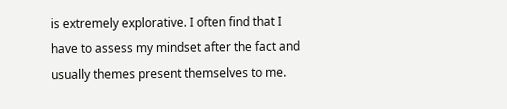is extremely explorative. I often find that I have to assess my mindset after the fact and usually themes present themselves to me.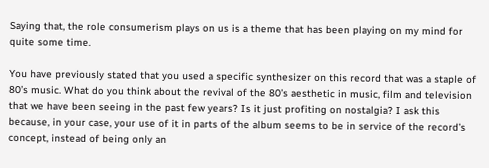Saying that, the role consumerism plays on us is a theme that has been playing on my mind for quite some time.

You have previously stated that you used a specific synthesizer on this record that was a staple of 80’s music. What do you think about the revival of the 80’s aesthetic in music, film and television that we have been seeing in the past few years? Is it just profiting on nostalgia? I ask this because, in your case, your use of it in parts of the album seems to be in service of the record’s concept, instead of being only an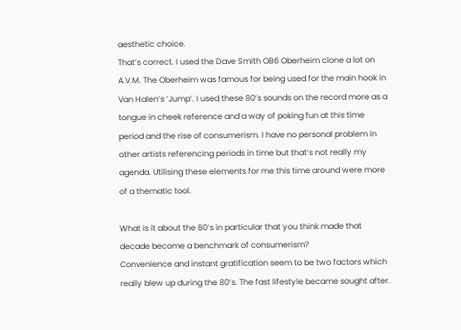aesthetic choice.
That’s correct. I used the Dave Smith OB6 Oberheim clone a lot on A.V.M. The Oberheim was famous for being used for the main hook in Van Halen’s ‘Jump’. I used these 80’s sounds on the record more as a tongue in cheek reference and a way of poking fun at this time period and the rise of consumerism. I have no personal problem in other artists referencing periods in time but that’s not really my agenda. Utilising these elements for me this time around were more of a thematic tool.

What is it about the 80’s in particular that you think made that decade become a benchmark of consumerism?
Convenience and instant gratification seem to be two factors which really blew up during the 80’s. The fast lifestyle became sought after.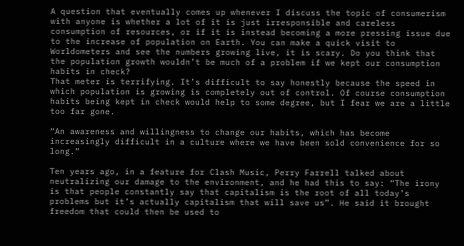A question that eventually comes up whenever I discuss the topic of consumerism with anyone is whether a lot of it is just irresponsible and careless consumption of resources, or if it is instead becoming a more pressing issue due to the increase of population on Earth. You can make a quick visit to Worldometers and see the numbers growing live, it is scary. Do you think that the population growth wouldn’t be much of a problem if we kept our consumption habits in check?
That meter is terrifying. It’s difficult to say honestly because the speed in which population is growing is completely out of control. Of course consumption habits being kept in check would help to some degree, but I fear we are a little too far gone.

“An awareness and willingness to change our habits, which has become increasingly difficult in a culture where we have been sold convenience for so long.”

Ten years ago, in a feature for Clash Music, Perry Farrell talked about neutralizing our damage to the environment, and he had this to say: “The irony is that people constantly say that capitalism is the root of all today’s problems but it’s actually capitalism that will save us”. He said it brought freedom that could then be used to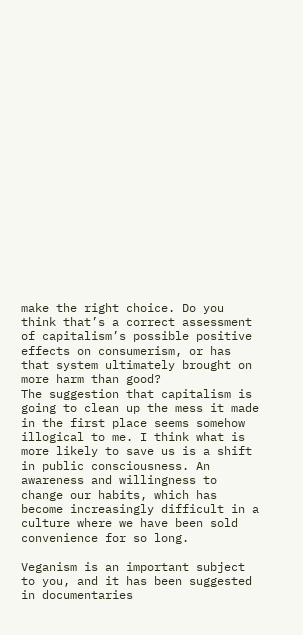make the right choice. Do you think that’s a correct assessment of capitalism’s possible positive effects on consumerism, or has that system ultimately brought on more harm than good?
The suggestion that capitalism is going to clean up the mess it made in the first place seems somehow illogical to me. I think what is more likely to save us is a shift in public consciousness. An awareness and willingness to change our habits, which has become increasingly difficult in a culture where we have been sold convenience for so long.

Veganism is an important subject to you, and it has been suggested in documentaries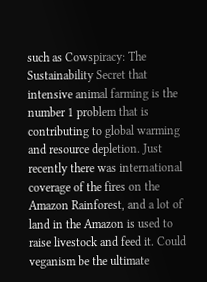such as Cowspiracy: The Sustainability Secret that intensive animal farming is the number 1 problem that is contributing to global warming and resource depletion. Just recently there was international coverage of the fires on the Amazon Rainforest, and a lot of land in the Amazon is used to raise livestock and feed it. Could veganism be the ultimate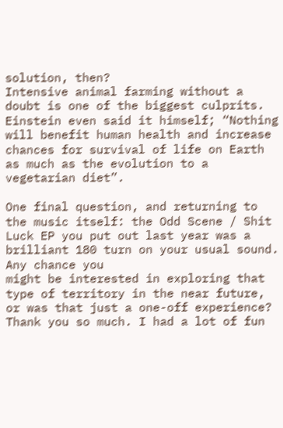solution, then?
Intensive animal farming without a doubt is one of the biggest culprits. Einstein even said it himself; “Nothing will benefit human health and increase chances for survival of life on Earth as much as the evolution to a vegetarian diet”.

One final question, and returning to the music itself: the Odd Scene / Shit Luck EP you put out last year was a brilliant 180 turn on your usual sound. Any chance you
might be interested in exploring that type of territory in the near future, or was that just a one-off experience?
Thank you so much. I had a lot of fun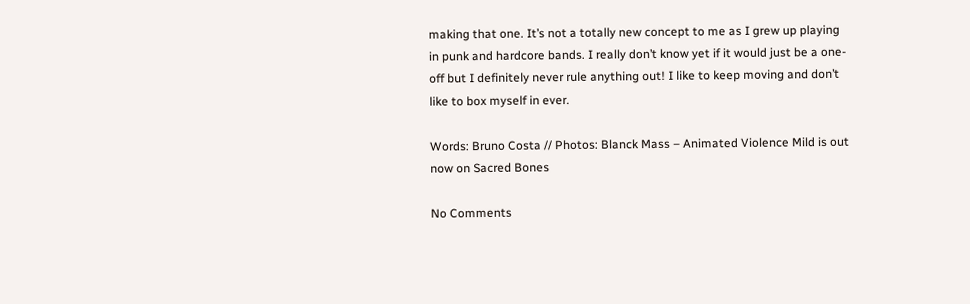making that one. It’s not a totally new concept to me as I grew up playing in punk and hardcore bands. I really don’t know yet if it would just be a one-off but I definitely never rule anything out! I like to keep moving and don’t like to box myself in ever.

Words: Bruno Costa // Photos: Blanck Mass – Animated Violence Mild is out now on Sacred Bones

No Comments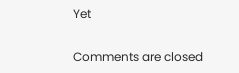Yet

Comments are closed